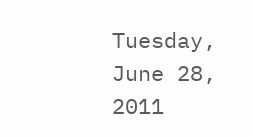Tuesday, June 28, 2011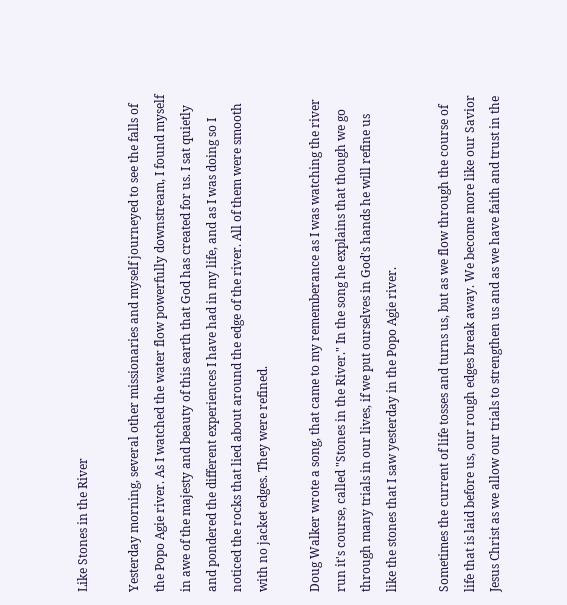Like Stones in the River

Yesterday morning, several other missionaries and myself journeyed to see the falls of the Popo Agie river. As I watched the water flow powerfully downstream, I found myself in awe of the majesty and beauty of this earth that God has created for us. I sat quietly and pondered the different experiences I have had in my life, and as I was doing so I noticed the rocks that lied about around the edge of the river. All of them were smooth with no jacket edges. They were refined.

Doug Walker wrote a song, that came to my rememberance as I was watching the river run it's course, called "Stones in the River." In the song he explains that though we go through many trials in our lives, if we put ourselves in God's hands he will refine us like the stones that I saw yesterday in the Popo Agie river.

Sometimes the current of life tosses and turns us, but as we flow through the course of life that is laid before us, our rough edges break away. We become more like our Savior Jesus Christ as we allow our trials to strengthen us and as we have faith and trust in the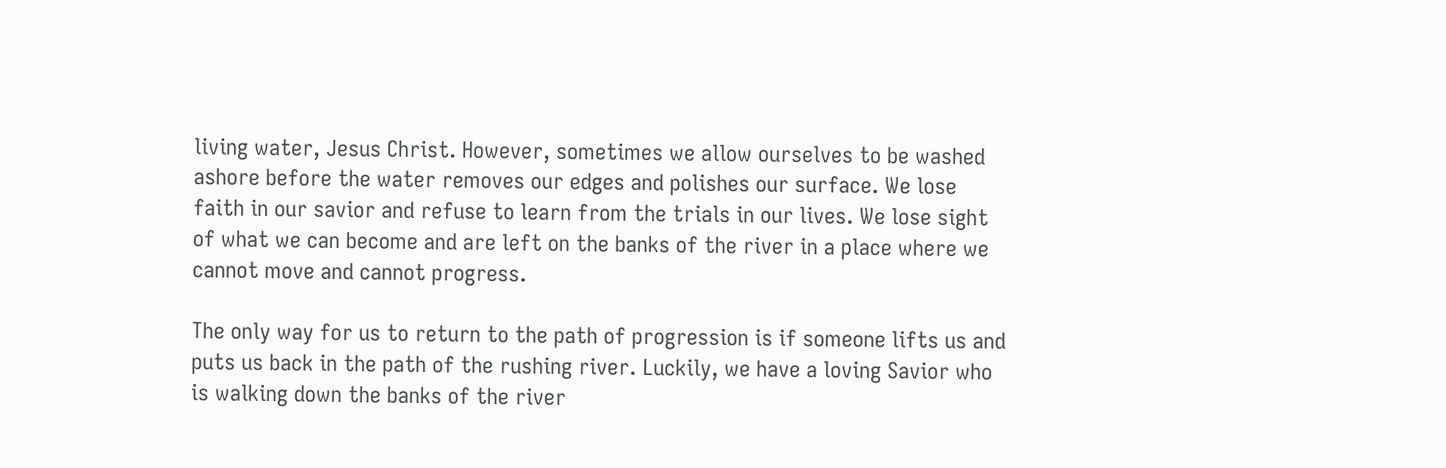living water, Jesus Christ. However, sometimes we allow ourselves to be washed ashore before the water removes our edges and polishes our surface. We lose faith in our savior and refuse to learn from the trials in our lives. We lose sight of what we can become and are left on the banks of the river in a place where we cannot move and cannot progress.

The only way for us to return to the path of progression is if someone lifts us and puts us back in the path of the rushing river. Luckily, we have a loving Savior who is walking down the banks of the river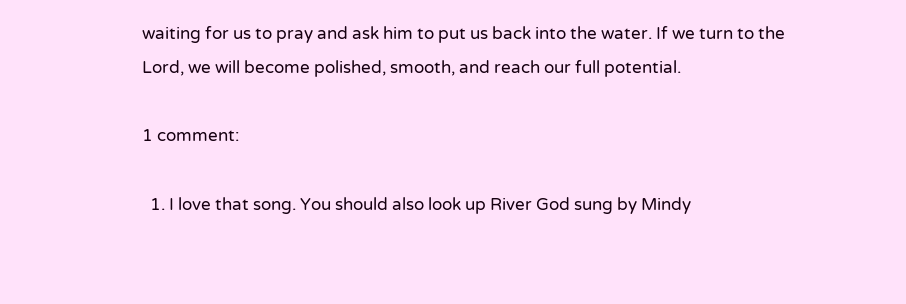waiting for us to pray and ask him to put us back into the water. If we turn to the Lord, we will become polished, smooth, and reach our full potential.

1 comment:

  1. I love that song. You should also look up River God sung by Mindy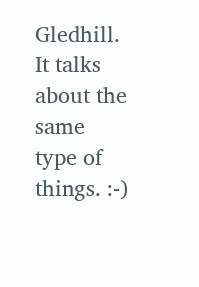Gledhill. It talks about the same type of things. :-)